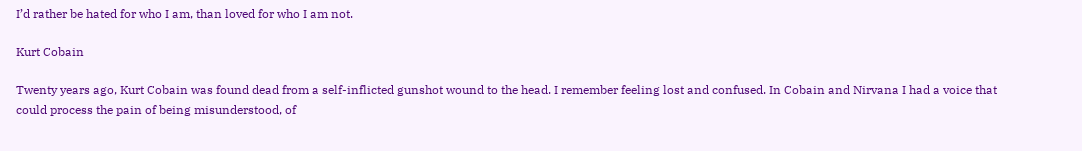I’d rather be hated for who I am, than loved for who I am not.

Kurt Cobain

Twenty years ago, Kurt Cobain was found dead from a self-inflicted gunshot wound to the head. I remember feeling lost and confused. In Cobain and Nirvana I had a voice that could process the pain of being misunderstood, of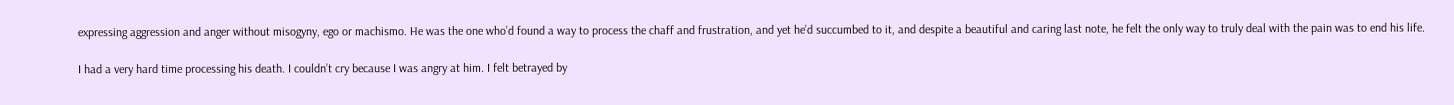expressing aggression and anger without misogyny, ego or machismo. He was the one who’d found a way to process the chaff and frustration, and yet he’d succumbed to it, and despite a beautiful and caring last note, he felt the only way to truly deal with the pain was to end his life.

I had a very hard time processing his death. I couldn’t cry because I was angry at him. I felt betrayed by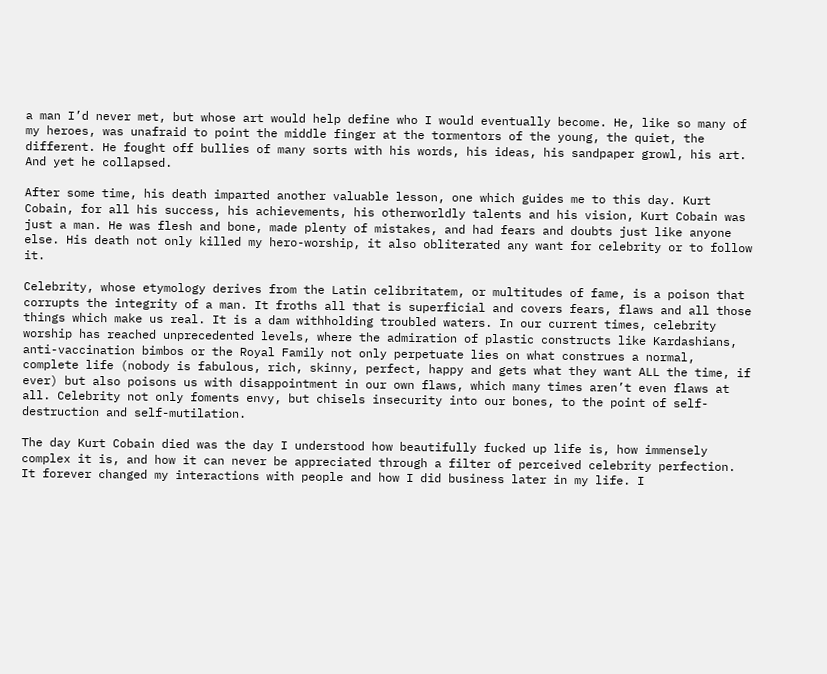a man I’d never met, but whose art would help define who I would eventually become. He, like so many of my heroes, was unafraid to point the middle finger at the tormentors of the young, the quiet, the different. He fought off bullies of many sorts with his words, his ideas, his sandpaper growl, his art. And yet he collapsed.

After some time, his death imparted another valuable lesson, one which guides me to this day. Kurt Cobain, for all his success, his achievements, his otherworldly talents and his vision, Kurt Cobain was just a man. He was flesh and bone, made plenty of mistakes, and had fears and doubts just like anyone else. His death not only killed my hero-worship, it also obliterated any want for celebrity or to follow it.

Celebrity, whose etymology derives from the Latin celibritatem, or multitudes of fame, is a poison that corrupts the integrity of a man. It froths all that is superficial and covers fears, flaws and all those things which make us real. It is a dam withholding troubled waters. In our current times, celebrity worship has reached unprecedented levels, where the admiration of plastic constructs like Kardashians, anti-vaccination bimbos or the Royal Family not only perpetuate lies on what construes a normal, complete life (nobody is fabulous, rich, skinny, perfect, happy and gets what they want ALL the time, if ever) but also poisons us with disappointment in our own flaws, which many times aren’t even flaws at all. Celebrity not only foments envy, but chisels insecurity into our bones, to the point of self-destruction and self-mutilation.

The day Kurt Cobain died was the day I understood how beautifully fucked up life is, how immensely complex it is, and how it can never be appreciated through a filter of perceived celebrity perfection. It forever changed my interactions with people and how I did business later in my life. I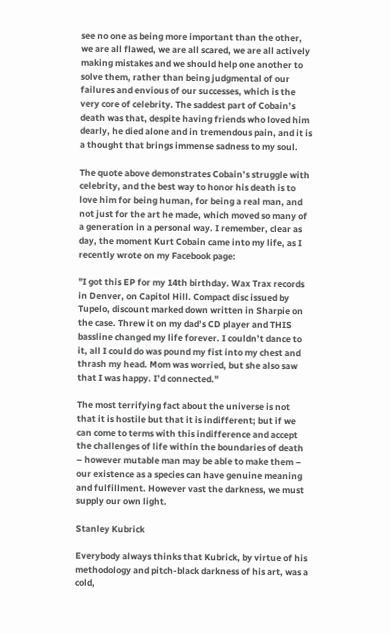see no one as being more important than the other, we are all flawed, we are all scared, we are all actively making mistakes and we should help one another to solve them, rather than being judgmental of our failures and envious of our successes, which is the very core of celebrity. The saddest part of Cobain’s death was that, despite having friends who loved him dearly, he died alone and in tremendous pain, and it is a thought that brings immense sadness to my soul.

The quote above demonstrates Cobain’s struggle with celebrity, and the best way to honor his death is to love him for being human, for being a real man, and not just for the art he made, which moved so many of a generation in a personal way. I remember, clear as day, the moment Kurt Cobain came into my life, as I recently wrote on my Facebook page:

"I got this EP for my 14th birthday. Wax Trax records in Denver, on Capitol Hill. Compact disc issued by Tupelo, discount marked down written in Sharpie on the case. Threw it on my dad’s CD player and THIS bassline changed my life forever. I couldn’t dance to it, all I could do was pound my fist into my chest and thrash my head. Mom was worried, but she also saw that I was happy. I’d connected."

The most terrifying fact about the universe is not that it is hostile but that it is indifferent; but if we can come to terms with this indifference and accept the challenges of life within the boundaries of death – however mutable man may be able to make them – our existence as a species can have genuine meaning and fulfillment. However vast the darkness, we must supply our own light.

Stanley Kubrick

Everybody always thinks that Kubrick, by virtue of his methodology and pitch-black darkness of his art, was a cold,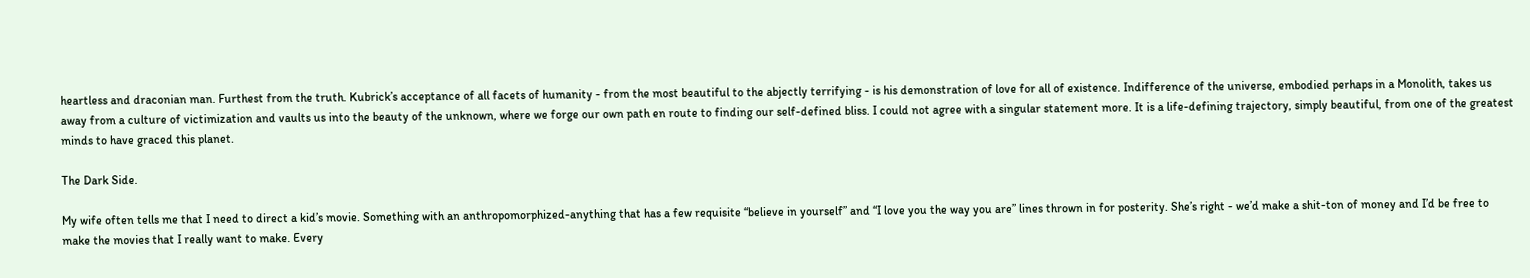heartless and draconian man. Furthest from the truth. Kubrick’s acceptance of all facets of humanity - from the most beautiful to the abjectly terrifying - is his demonstration of love for all of existence. Indifference of the universe, embodied perhaps in a Monolith, takes us away from a culture of victimization and vaults us into the beauty of the unknown, where we forge our own path en route to finding our self-defined bliss. I could not agree with a singular statement more. It is a life-defining trajectory, simply beautiful, from one of the greatest minds to have graced this planet.

The Dark Side.

My wife often tells me that I need to direct a kid’s movie. Something with an anthropomorphized-anything that has a few requisite “believe in yourself” and “I love you the way you are” lines thrown in for posterity. She’s right - we’d make a shit-ton of money and I’d be free to make the movies that I really want to make. Every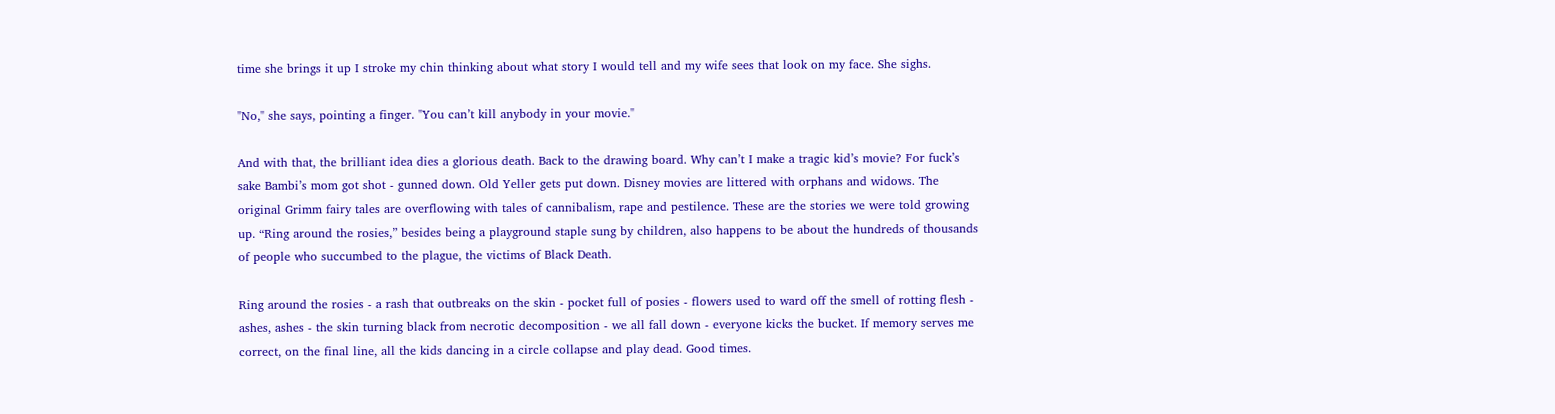time she brings it up I stroke my chin thinking about what story I would tell and my wife sees that look on my face. She sighs.

"No," she says, pointing a finger. "You can’t kill anybody in your movie."

And with that, the brilliant idea dies a glorious death. Back to the drawing board. Why can’t I make a tragic kid’s movie? For fuck’s sake Bambi’s mom got shot - gunned down. Old Yeller gets put down. Disney movies are littered with orphans and widows. The original Grimm fairy tales are overflowing with tales of cannibalism, rape and pestilence. These are the stories we were told growing up. “Ring around the rosies,” besides being a playground staple sung by children, also happens to be about the hundreds of thousands of people who succumbed to the plague, the victims of Black Death.

Ring around the rosies - a rash that outbreaks on the skin - pocket full of posies - flowers used to ward off the smell of rotting flesh - ashes, ashes - the skin turning black from necrotic decomposition - we all fall down - everyone kicks the bucket. If memory serves me correct, on the final line, all the kids dancing in a circle collapse and play dead. Good times.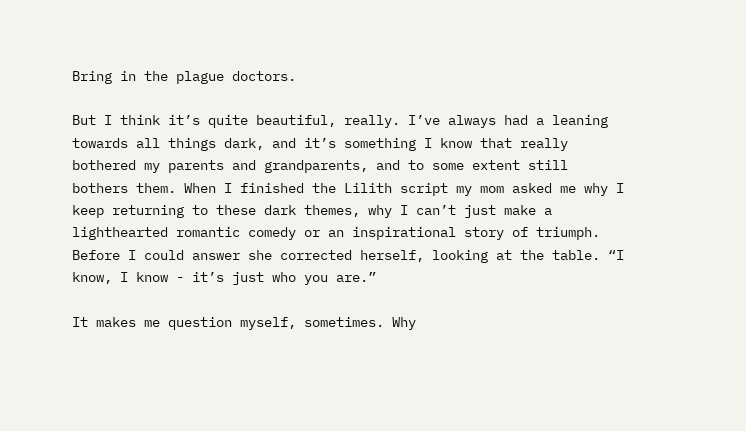Bring in the plague doctors.

But I think it’s quite beautiful, really. I’ve always had a leaning towards all things dark, and it’s something I know that really bothered my parents and grandparents, and to some extent still bothers them. When I finished the Lilith script my mom asked me why I keep returning to these dark themes, why I can’t just make a lighthearted romantic comedy or an inspirational story of triumph. Before I could answer she corrected herself, looking at the table. “I know, I know - it’s just who you are.”

It makes me question myself, sometimes. Why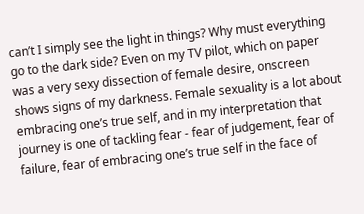can’t I simply see the light in things? Why must everything go to the dark side? Even on my TV pilot, which on paper was a very sexy dissection of female desire, onscreen shows signs of my darkness. Female sexuality is a lot about embracing one’s true self, and in my interpretation that journey is one of tackling fear - fear of judgement, fear of failure, fear of embracing one’s true self in the face of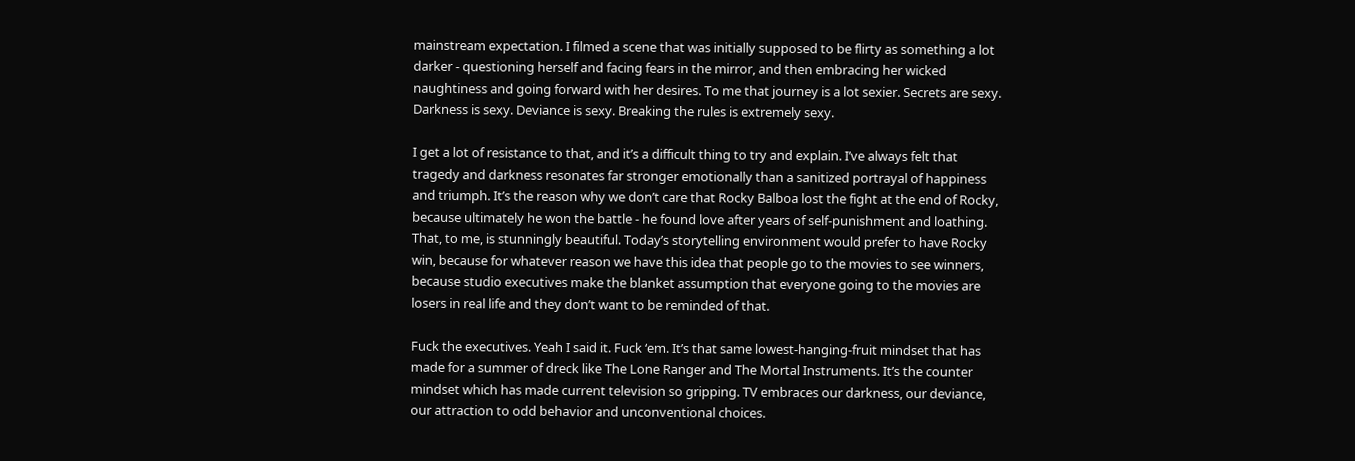mainstream expectation. I filmed a scene that was initially supposed to be flirty as something a lot darker - questioning herself and facing fears in the mirror, and then embracing her wicked naughtiness and going forward with her desires. To me that journey is a lot sexier. Secrets are sexy. Darkness is sexy. Deviance is sexy. Breaking the rules is extremely sexy.

I get a lot of resistance to that, and it’s a difficult thing to try and explain. I’ve always felt that tragedy and darkness resonates far stronger emotionally than a sanitized portrayal of happiness and triumph. It’s the reason why we don’t care that Rocky Balboa lost the fight at the end of Rocky, because ultimately he won the battle - he found love after years of self-punishment and loathing. That, to me, is stunningly beautiful. Today’s storytelling environment would prefer to have Rocky win, because for whatever reason we have this idea that people go to the movies to see winners, because studio executives make the blanket assumption that everyone going to the movies are losers in real life and they don’t want to be reminded of that.

Fuck the executives. Yeah I said it. Fuck ‘em. It’s that same lowest-hanging-fruit mindset that has made for a summer of dreck like The Lone Ranger and The Mortal Instruments. It’s the counter mindset which has made current television so gripping. TV embraces our darkness, our deviance, our attraction to odd behavior and unconventional choices.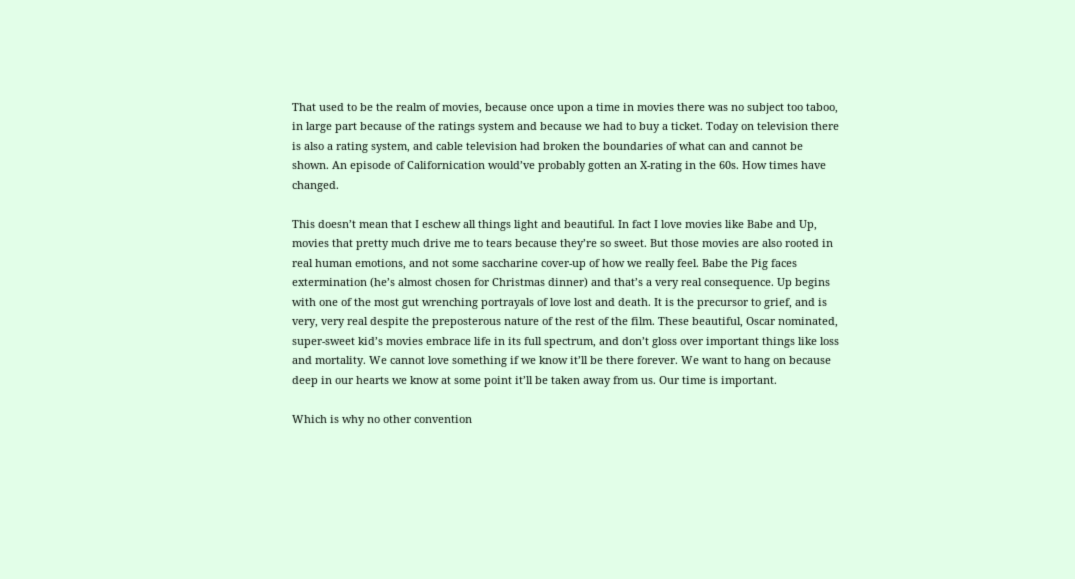That used to be the realm of movies, because once upon a time in movies there was no subject too taboo, in large part because of the ratings system and because we had to buy a ticket. Today on television there is also a rating system, and cable television had broken the boundaries of what can and cannot be shown. An episode of Californication would’ve probably gotten an X-rating in the 60s. How times have changed.

This doesn’t mean that I eschew all things light and beautiful. In fact I love movies like Babe and Up, movies that pretty much drive me to tears because they’re so sweet. But those movies are also rooted in real human emotions, and not some saccharine cover-up of how we really feel. Babe the Pig faces extermination (he’s almost chosen for Christmas dinner) and that’s a very real consequence. Up begins with one of the most gut wrenching portrayals of love lost and death. It is the precursor to grief, and is very, very real despite the preposterous nature of the rest of the film. These beautiful, Oscar nominated, super-sweet kid’s movies embrace life in its full spectrum, and don’t gloss over important things like loss and mortality. We cannot love something if we know it’ll be there forever. We want to hang on because deep in our hearts we know at some point it’ll be taken away from us. Our time is important.

Which is why no other convention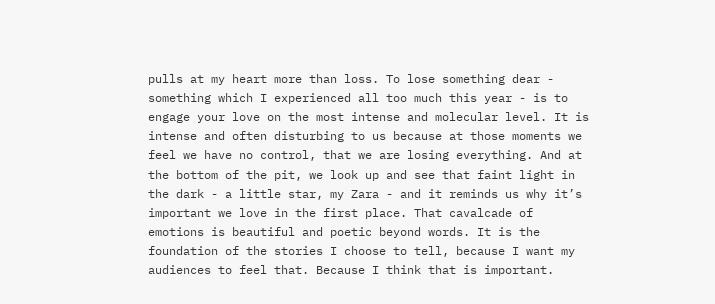pulls at my heart more than loss. To lose something dear - something which I experienced all too much this year - is to engage your love on the most intense and molecular level. It is intense and often disturbing to us because at those moments we feel we have no control, that we are losing everything. And at the bottom of the pit, we look up and see that faint light in the dark - a little star, my Zara - and it reminds us why it’s important we love in the first place. That cavalcade of emotions is beautiful and poetic beyond words. It is the foundation of the stories I choose to tell, because I want my audiences to feel that. Because I think that is important.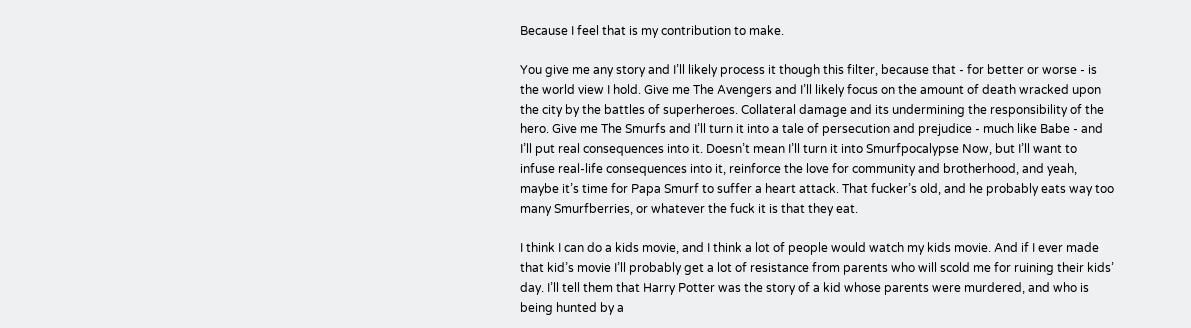Because I feel that is my contribution to make.

You give me any story and I’ll likely process it though this filter, because that - for better or worse - is the world view I hold. Give me The Avengers and I’ll likely focus on the amount of death wracked upon the city by the battles of superheroes. Collateral damage and its undermining the responsibility of the hero. Give me The Smurfs and I’ll turn it into a tale of persecution and prejudice - much like Babe - and I’ll put real consequences into it. Doesn’t mean I’ll turn it into Smurfpocalypse Now, but I’ll want to infuse real-life consequences into it, reinforce the love for community and brotherhood, and yeah, maybe it’s time for Papa Smurf to suffer a heart attack. That fucker’s old, and he probably eats way too many Smurfberries, or whatever the fuck it is that they eat.

I think I can do a kids movie, and I think a lot of people would watch my kids movie. And if I ever made that kid’s movie I’ll probably get a lot of resistance from parents who will scold me for ruining their kids’ day. I’ll tell them that Harry Potter was the story of a kid whose parents were murdered, and who is being hunted by a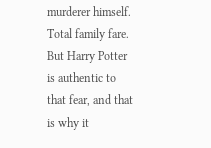murderer himself. Total family fare. But Harry Potter is authentic to that fear, and that is why it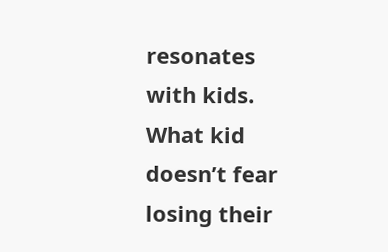resonates with kids. What kid doesn’t fear losing their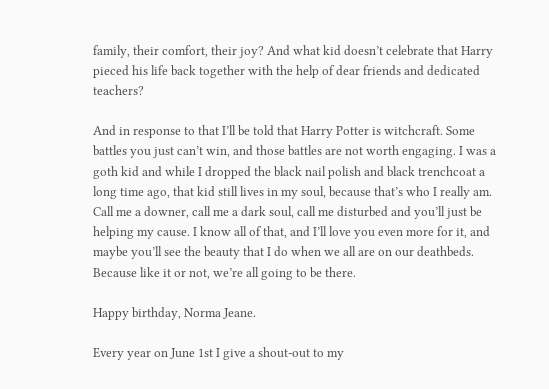family, their comfort, their joy? And what kid doesn’t celebrate that Harry pieced his life back together with the help of dear friends and dedicated teachers?

And in response to that I’ll be told that Harry Potter is witchcraft. Some battles you just can’t win, and those battles are not worth engaging. I was a goth kid and while I dropped the black nail polish and black trenchcoat a long time ago, that kid still lives in my soul, because that’s who I really am. Call me a downer, call me a dark soul, call me disturbed and you’ll just be helping my cause. I know all of that, and I’ll love you even more for it, and maybe you’ll see the beauty that I do when we all are on our deathbeds. Because like it or not, we’re all going to be there.

Happy birthday, Norma Jeane.

Every year on June 1st I give a shout-out to my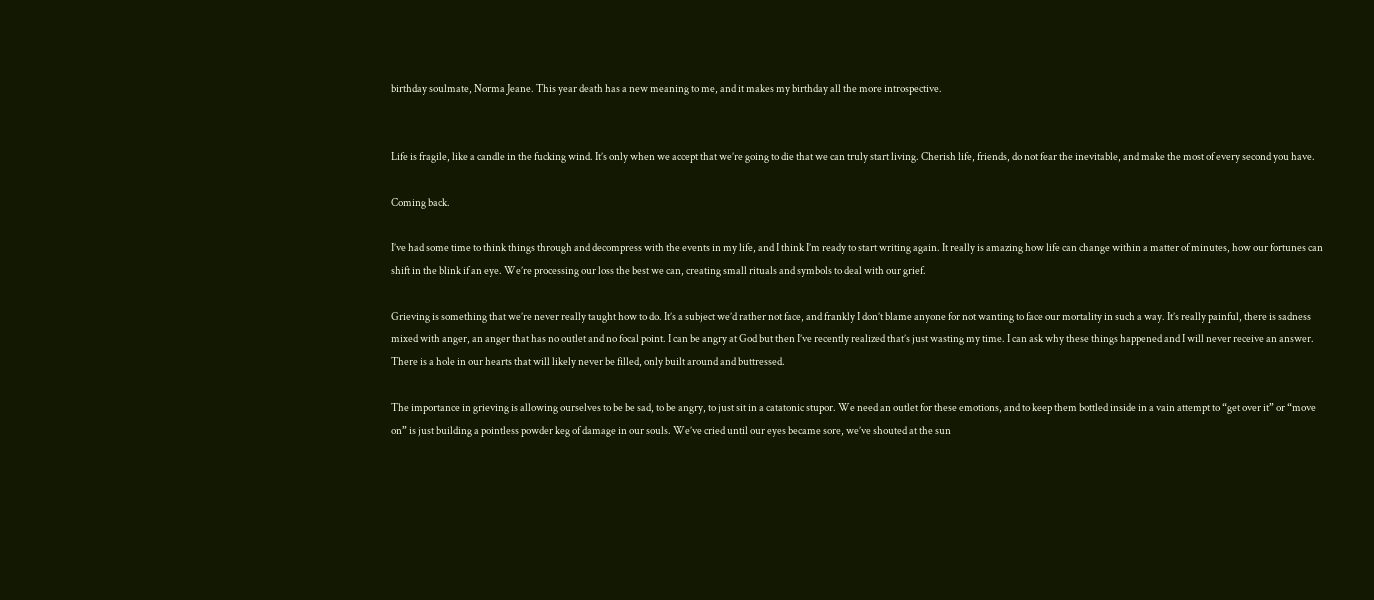birthday soulmate, Norma Jeane. This year death has a new meaning to me, and it makes my birthday all the more introspective.


Life is fragile, like a candle in the fucking wind. It’s only when we accept that we’re going to die that we can truly start living. Cherish life, friends, do not fear the inevitable, and make the most of every second you have.

Coming back.

I’ve had some time to think things through and decompress with the events in my life, and I think I’m ready to start writing again. It really is amazing how life can change within a matter of minutes, how our fortunes can shift in the blink if an eye. We’re processing our loss the best we can, creating small rituals and symbols to deal with our grief.

Grieving is something that we’re never really taught how to do. It’s a subject we’d rather not face, and frankly I don’t blame anyone for not wanting to face our mortality in such a way. It’s really painful, there is sadness mixed with anger, an anger that has no outlet and no focal point. I can be angry at God but then I’ve recently realized that’s just wasting my time. I can ask why these things happened and I will never receive an answer. There is a hole in our hearts that will likely never be filled, only built around and buttressed.

The importance in grieving is allowing ourselves to be be sad, to be angry, to just sit in a catatonic stupor. We need an outlet for these emotions, and to keep them bottled inside in a vain attempt to “get over it” or “move on” is just building a pointless powder keg of damage in our souls. We’ve cried until our eyes became sore, we’ve shouted at the sun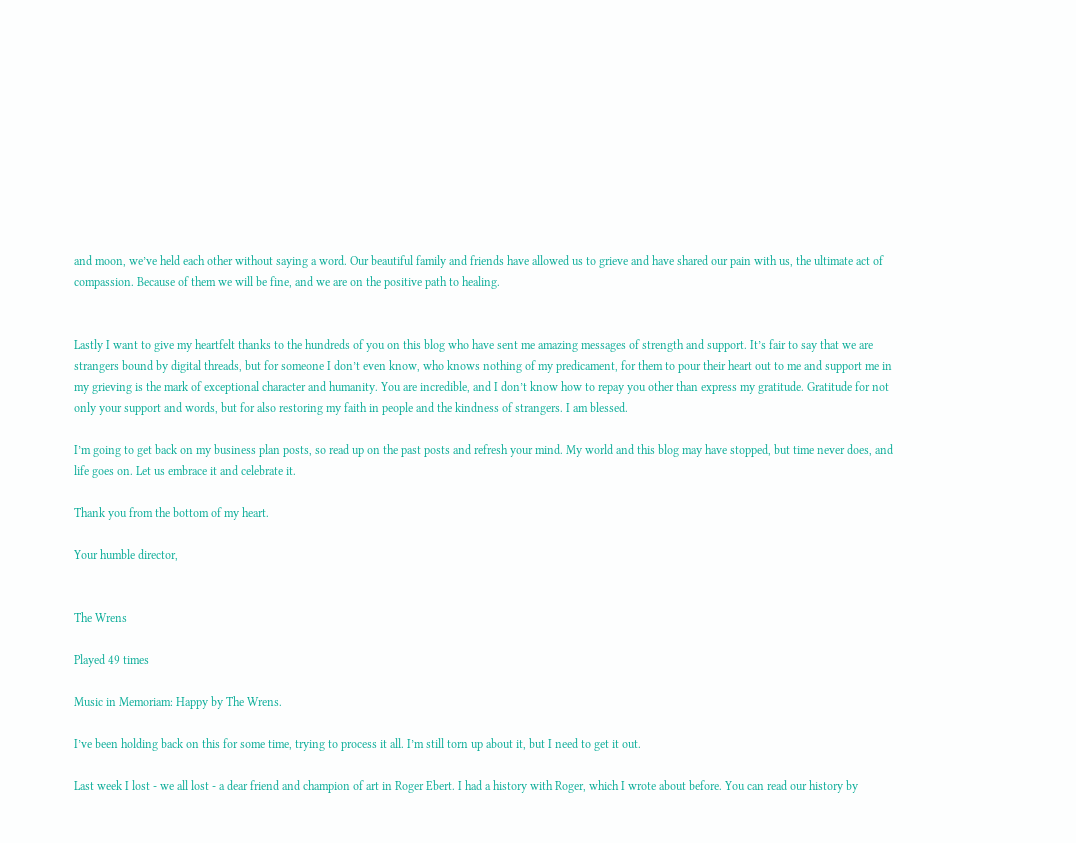and moon, we’ve held each other without saying a word. Our beautiful family and friends have allowed us to grieve and have shared our pain with us, the ultimate act of compassion. Because of them we will be fine, and we are on the positive path to healing.


Lastly I want to give my heartfelt thanks to the hundreds of you on this blog who have sent me amazing messages of strength and support. It’s fair to say that we are strangers bound by digital threads, but for someone I don’t even know, who knows nothing of my predicament, for them to pour their heart out to me and support me in my grieving is the mark of exceptional character and humanity. You are incredible, and I don’t know how to repay you other than express my gratitude. Gratitude for not only your support and words, but for also restoring my faith in people and the kindness of strangers. I am blessed.

I’m going to get back on my business plan posts, so read up on the past posts and refresh your mind. My world and this blog may have stopped, but time never does, and life goes on. Let us embrace it and celebrate it.

Thank you from the bottom of my heart.

Your humble director,


The Wrens

Played 49 times

Music in Memoriam: Happy by The Wrens.

I’ve been holding back on this for some time, trying to process it all. I’m still torn up about it, but I need to get it out.

Last week I lost - we all lost - a dear friend and champion of art in Roger Ebert. I had a history with Roger, which I wrote about before. You can read our history by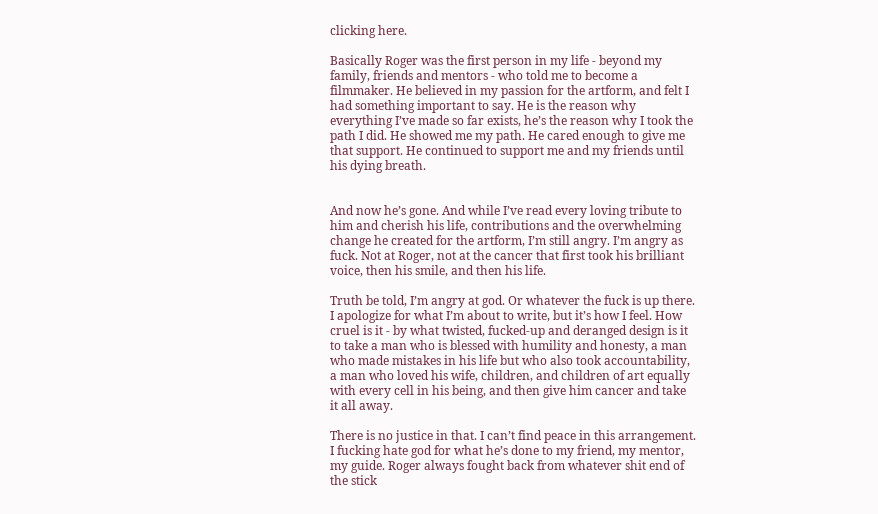clicking here.

Basically Roger was the first person in my life - beyond my family, friends and mentors - who told me to become a filmmaker. He believed in my passion for the artform, and felt I had something important to say. He is the reason why everything I’ve made so far exists, he’s the reason why I took the path I did. He showed me my path. He cared enough to give me that support. He continued to support me and my friends until his dying breath.


And now he’s gone. And while I’ve read every loving tribute to him and cherish his life, contributions and the overwhelming change he created for the artform, I’m still angry. I’m angry as fuck. Not at Roger, not at the cancer that first took his brilliant voice, then his smile, and then his life.

Truth be told, I’m angry at god. Or whatever the fuck is up there. I apologize for what I’m about to write, but it’s how I feel. How cruel is it - by what twisted, fucked-up and deranged design is it to take a man who is blessed with humility and honesty, a man who made mistakes in his life but who also took accountability, a man who loved his wife, children, and children of art equally with every cell in his being, and then give him cancer and take it all away.

There is no justice in that. I can’t find peace in this arrangement. I fucking hate god for what he’s done to my friend, my mentor, my guide. Roger always fought back from whatever shit end of the stick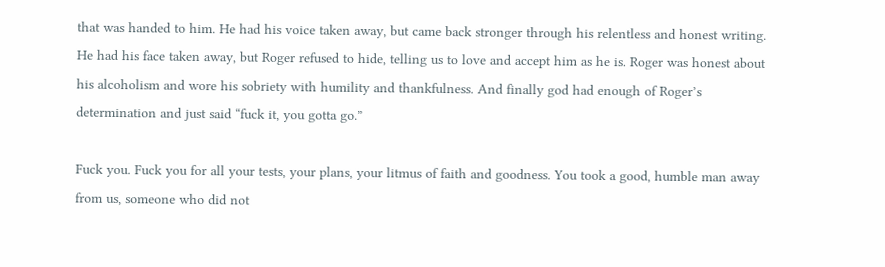that was handed to him. He had his voice taken away, but came back stronger through his relentless and honest writing. He had his face taken away, but Roger refused to hide, telling us to love and accept him as he is. Roger was honest about his alcoholism and wore his sobriety with humility and thankfulness. And finally god had enough of Roger’s determination and just said “fuck it, you gotta go.”

Fuck you. Fuck you for all your tests, your plans, your litmus of faith and goodness. You took a good, humble man away from us, someone who did not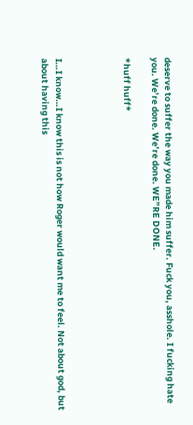deserve to suffer the way you made him suffer. Fuck you, asshole. I fucking hate you. We’re done. We’re done. WE”RE DONE.

*huff huff*




I…I know…I know this is not how Roger would want me to feel. Not about god, but about having this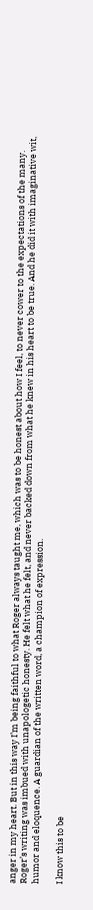anger in my heart. But in this way I’m being faithful to what Roger always taught me, which was to be honest about how I feel, to never cower to the expectations of the many. Roger’s writing was imbued with unapologetic honesty. He felt what he felt, and never backed down from what he knew in his heart to be true. And he did it with imaginative wit, humor and eloquence. A guardian of the written word, a champion of expression.

I know this to be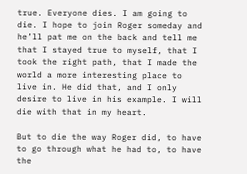true. Everyone dies. I am going to die. I hope to join Roger someday and he’ll pat me on the back and tell me that I stayed true to myself, that I took the right path, that I made the world a more interesting place to live in. He did that, and I only desire to live in his example. I will die with that in my heart.

But to die the way Roger did, to have to go through what he had to, to have the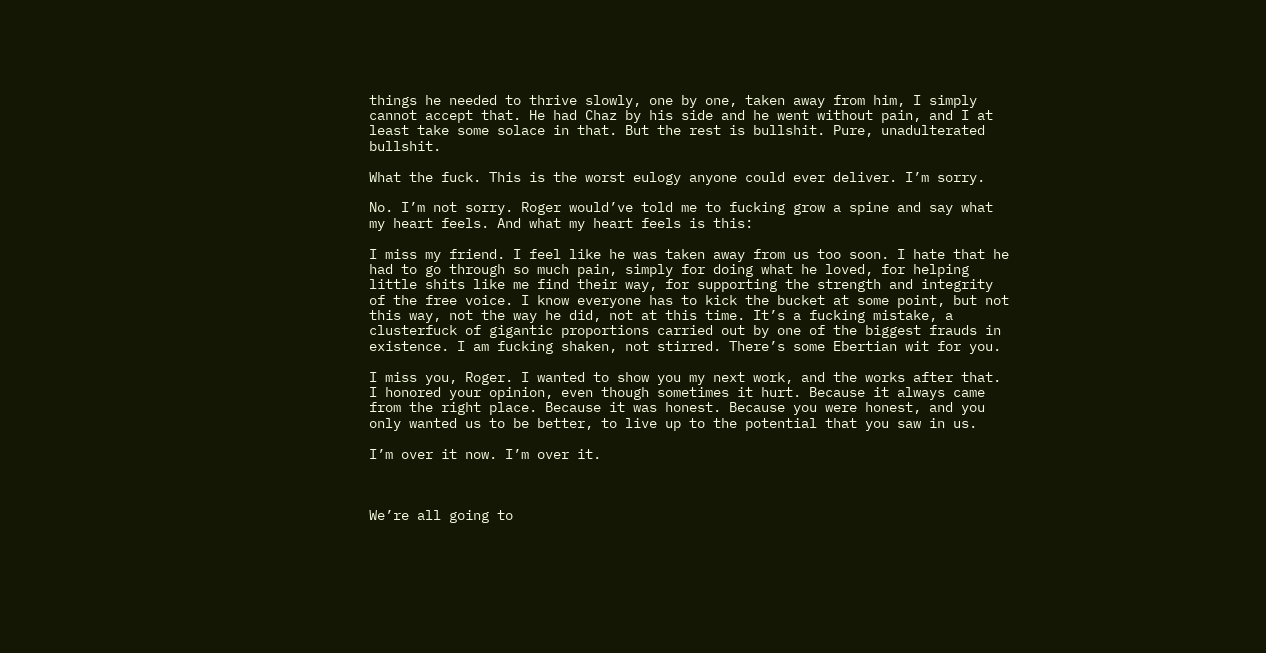things he needed to thrive slowly, one by one, taken away from him, I simply cannot accept that. He had Chaz by his side and he went without pain, and I at least take some solace in that. But the rest is bullshit. Pure, unadulterated bullshit.

What the fuck. This is the worst eulogy anyone could ever deliver. I’m sorry.

No. I’m not sorry. Roger would’ve told me to fucking grow a spine and say what my heart feels. And what my heart feels is this:

I miss my friend. I feel like he was taken away from us too soon. I hate that he had to go through so much pain, simply for doing what he loved, for helping little shits like me find their way, for supporting the strength and integrity of the free voice. I know everyone has to kick the bucket at some point, but not this way, not the way he did, not at this time. It’s a fucking mistake, a clusterfuck of gigantic proportions carried out by one of the biggest frauds in existence. I am fucking shaken, not stirred. There’s some Ebertian wit for you.

I miss you, Roger. I wanted to show you my next work, and the works after that. I honored your opinion, even though sometimes it hurt. Because it always came from the right place. Because it was honest. Because you were honest, and you only wanted us to be better, to live up to the potential that you saw in us.

I’m over it now. I’m over it.



We’re all going to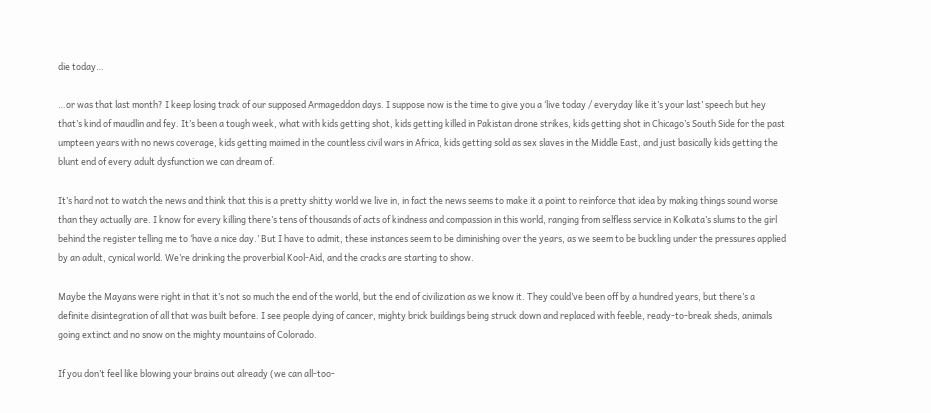die today…

…or was that last month? I keep losing track of our supposed Armageddon days. I suppose now is the time to give you a ‘live today / everyday like it’s your last’ speech but hey that’s kind of maudlin and fey. It’s been a tough week, what with kids getting shot, kids getting killed in Pakistan drone strikes, kids getting shot in Chicago’s South Side for the past umpteen years with no news coverage, kids getting maimed in the countless civil wars in Africa, kids getting sold as sex slaves in the Middle East, and just basically kids getting the blunt end of every adult dysfunction we can dream of.

It’s hard not to watch the news and think that this is a pretty shitty world we live in, in fact the news seems to make it a point to reinforce that idea by making things sound worse than they actually are. I know for every killing there’s tens of thousands of acts of kindness and compassion in this world, ranging from selfless service in Kolkata’s slums to the girl behind the register telling me to ‘have a nice day.’ But I have to admit, these instances seem to be diminishing over the years, as we seem to be buckling under the pressures applied by an adult, cynical world. We’re drinking the proverbial Kool-Aid, and the cracks are starting to show.

Maybe the Mayans were right in that it’s not so much the end of the world, but the end of civilization as we know it. They could’ve been off by a hundred years, but there’s a definite disintegration of all that was built before. I see people dying of cancer, mighty brick buildings being struck down and replaced with feeble, ready-to-break sheds, animals going extinct and no snow on the mighty mountains of Colorado.

If you don’t feel like blowing your brains out already (we can all-too-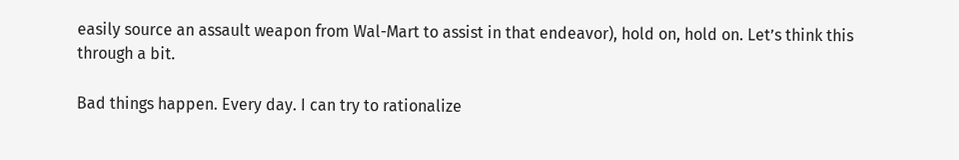easily source an assault weapon from Wal-Mart to assist in that endeavor), hold on, hold on. Let’s think this through a bit.

Bad things happen. Every day. I can try to rationalize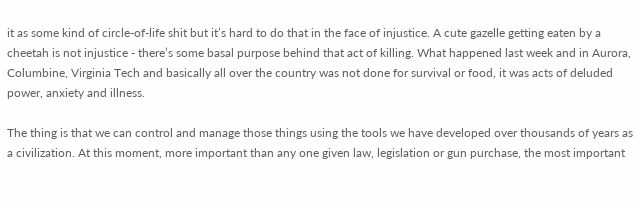it as some kind of circle-of-life shit but it’s hard to do that in the face of injustice. A cute gazelle getting eaten by a cheetah is not injustice - there’s some basal purpose behind that act of killing. What happened last week and in Aurora, Columbine, Virginia Tech and basically all over the country was not done for survival or food, it was acts of deluded power, anxiety and illness.

The thing is that we can control and manage those things using the tools we have developed over thousands of years as a civilization. At this moment, more important than any one given law, legislation or gun purchase, the most important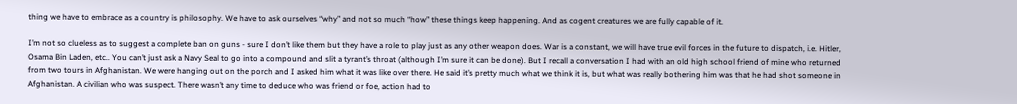thing we have to embrace as a country is philosophy. We have to ask ourselves “why” and not so much “how” these things keep happening. And as cogent creatures we are fully capable of it.

I’m not so clueless as to suggest a complete ban on guns - sure I don’t like them but they have a role to play just as any other weapon does. War is a constant, we will have true evil forces in the future to dispatch, i.e. Hitler, Osama Bin Laden, etc.. You can’t just ask a Navy Seal to go into a compound and slit a tyrant’s throat (although I’m sure it can be done). But I recall a conversation I had with an old high school friend of mine who returned from two tours in Afghanistan. We were hanging out on the porch and I asked him what it was like over there. He said it’s pretty much what we think it is, but what was really bothering him was that he had shot someone in Afghanistan. A civilian who was suspect. There wasn’t any time to deduce who was friend or foe, action had to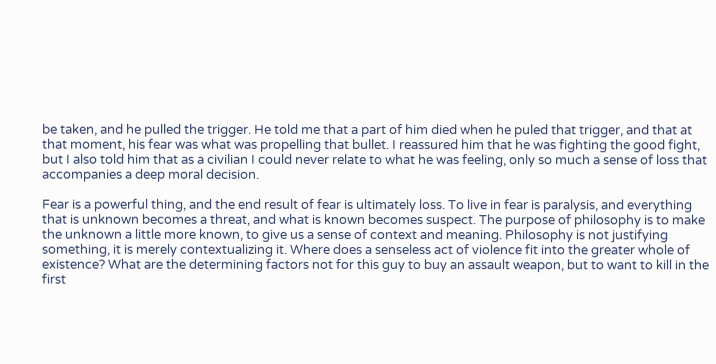be taken, and he pulled the trigger. He told me that a part of him died when he puled that trigger, and that at that moment, his fear was what was propelling that bullet. I reassured him that he was fighting the good fight, but I also told him that as a civilian I could never relate to what he was feeling, only so much a sense of loss that accompanies a deep moral decision.

Fear is a powerful thing, and the end result of fear is ultimately loss. To live in fear is paralysis, and everything that is unknown becomes a threat, and what is known becomes suspect. The purpose of philosophy is to make the unknown a little more known, to give us a sense of context and meaning. Philosophy is not justifying something, it is merely contextualizing it. Where does a senseless act of violence fit into the greater whole of existence? What are the determining factors not for this guy to buy an assault weapon, but to want to kill in the first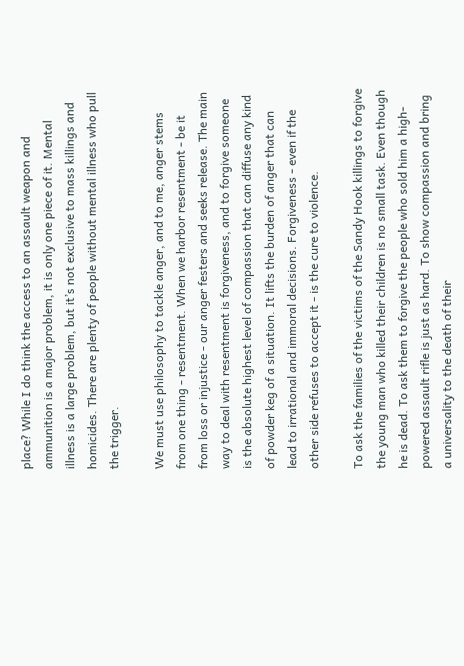place? While I do think the access to an assault weapon and ammunition is a major problem, it is only one piece of it. Mental illness is a large problem, but it’s not exclusive to mass killings and homicides. There are plenty of people without mental illness who pull the trigger.

We must use philosophy to tackle anger, and to me, anger stems from one thing - resentment. When we harbor resentment - be it from loss or injustice - our anger festers and seeks release. The main way to deal with resentment is forgiveness, and to forgive someone is the absolute highest level of compassion that can diffuse any kind of powder keg of a situation. It lifts the burden of anger that can lead to irrational and immoral decisions. Forgiveness - even if the other side refuses to accept it - is the cure to violence.

To ask the families of the victims of the Sandy Hook killings to forgive the young man who killed their children is no small task. Even though he is dead. To ask them to forgive the people who sold him a high-powered assault rifle is just as hard. To show compassion and bring a universality to the death of their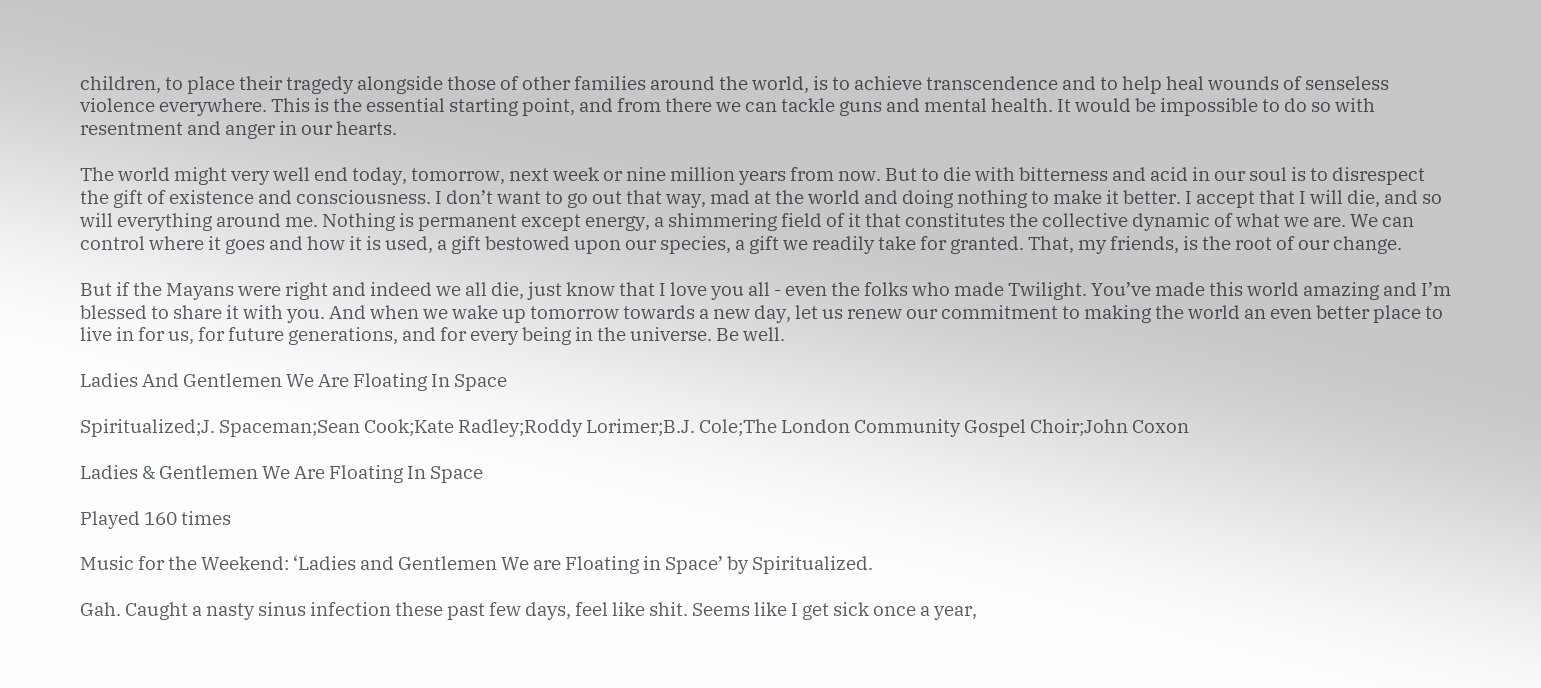children, to place their tragedy alongside those of other families around the world, is to achieve transcendence and to help heal wounds of senseless violence everywhere. This is the essential starting point, and from there we can tackle guns and mental health. It would be impossible to do so with resentment and anger in our hearts.

The world might very well end today, tomorrow, next week or nine million years from now. But to die with bitterness and acid in our soul is to disrespect the gift of existence and consciousness. I don’t want to go out that way, mad at the world and doing nothing to make it better. I accept that I will die, and so will everything around me. Nothing is permanent except energy, a shimmering field of it that constitutes the collective dynamic of what we are. We can control where it goes and how it is used, a gift bestowed upon our species, a gift we readily take for granted. That, my friends, is the root of our change.

But if the Mayans were right and indeed we all die, just know that I love you all - even the folks who made Twilight. You’ve made this world amazing and I’m blessed to share it with you. And when we wake up tomorrow towards a new day, let us renew our commitment to making the world an even better place to live in for us, for future generations, and for every being in the universe. Be well.

Ladies And Gentlemen We Are Floating In Space

Spiritualized;J. Spaceman;Sean Cook;Kate Radley;Roddy Lorimer;B.J. Cole;The London Community Gospel Choir;John Coxon

Ladies & Gentlemen We Are Floating In Space

Played 160 times

Music for the Weekend: ‘Ladies and Gentlemen We are Floating in Space’ by Spiritualized.

Gah. Caught a nasty sinus infection these past few days, feel like shit. Seems like I get sick once a year,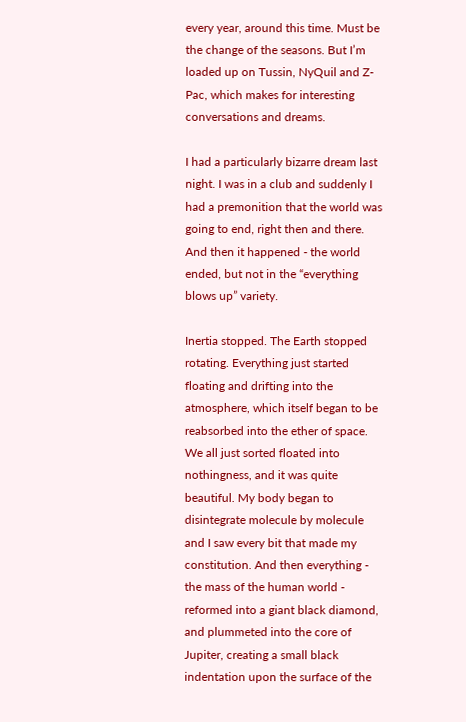every year, around this time. Must be the change of the seasons. But I’m loaded up on Tussin, NyQuil and Z-Pac, which makes for interesting conversations and dreams.

I had a particularly bizarre dream last night. I was in a club and suddenly I had a premonition that the world was going to end, right then and there. And then it happened - the world ended, but not in the “everything blows up” variety.

Inertia stopped. The Earth stopped rotating. Everything just started floating and drifting into the atmosphere, which itself began to be reabsorbed into the ether of space. We all just sorted floated into nothingness, and it was quite beautiful. My body began to disintegrate molecule by molecule and I saw every bit that made my constitution. And then everything - the mass of the human world - reformed into a giant black diamond, and plummeted into the core of Jupiter, creating a small black indentation upon the surface of the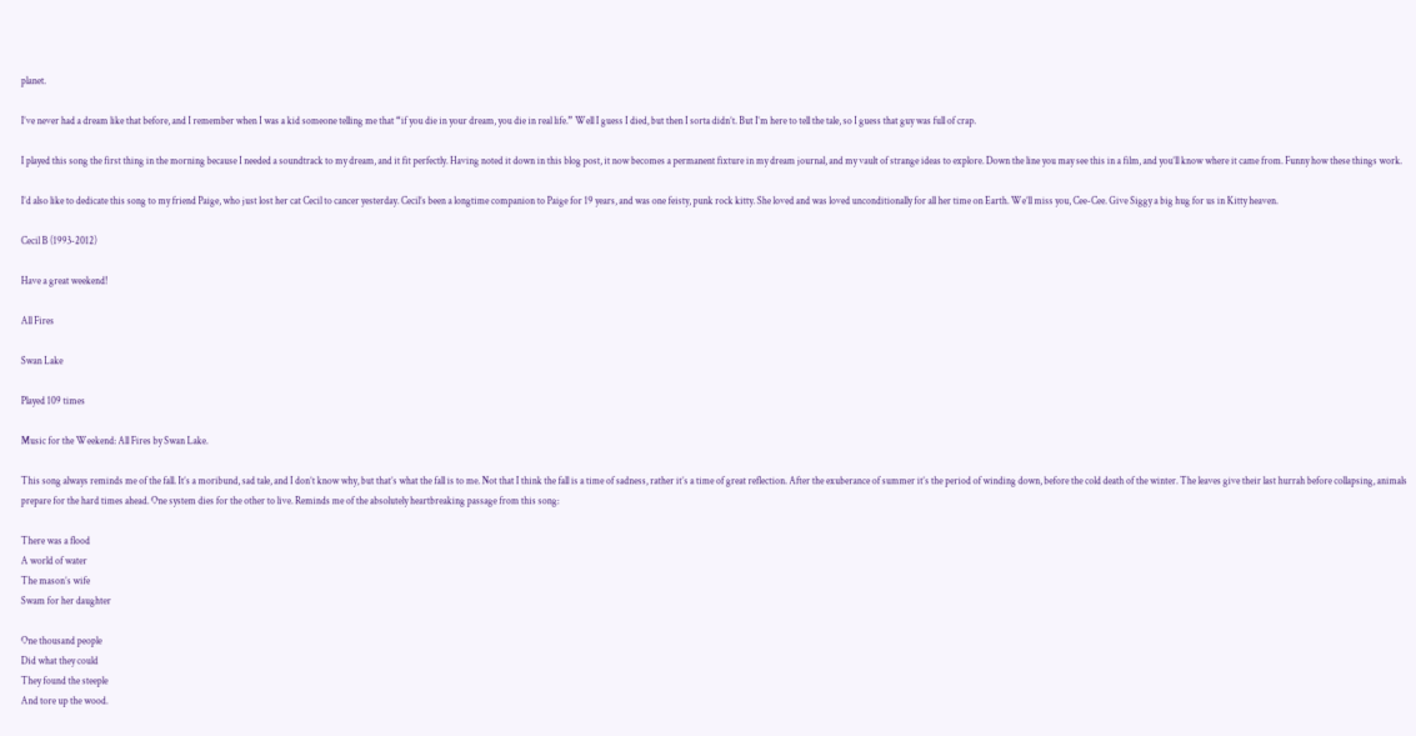planet.

I’ve never had a dream like that before, and I remember when I was a kid someone telling me that “if you die in your dream, you die in real life.” Well I guess I died, but then I sorta didn’t. But I’m here to tell the tale, so I guess that guy was full of crap.

I played this song the first thing in the morning because I needed a soundtrack to my dream, and it fit perfectly. Having noted it down in this blog post, it now becomes a permanent fixture in my dream journal, and my vault of strange ideas to explore. Down the line you may see this in a film, and you’ll know where it came from. Funny how these things work.

I’d also like to dedicate this song to my friend Paige, who just lost her cat Cecil to cancer yesterday. Cecil’s been a longtime companion to Paige for 19 years, and was one feisty, punk rock kitty. She loved and was loved unconditionally for all her time on Earth. We’ll miss you, Cee-Cee. Give Siggy a big hug for us in Kitty heaven.

Cecil B (1993-2012)

Have a great weekend!

All Fires

Swan Lake

Played 109 times

Music for the Weekend: All Fires by Swan Lake.

This song always reminds me of the fall. It’s a moribund, sad tale, and I don’t know why, but that’s what the fall is to me. Not that I think the fall is a time of sadness, rather it’s a time of great reflection. After the exuberance of summer it’s the period of winding down, before the cold death of the winter. The leaves give their last hurrah before collapsing, animals prepare for the hard times ahead. One system dies for the other to live. Reminds me of the absolutely heartbreaking passage from this song:

There was a flood
A world of water
The mason’s wife
Swam for her daughter

One thousand people
Did what they could
They found the steeple
And tore up the wood.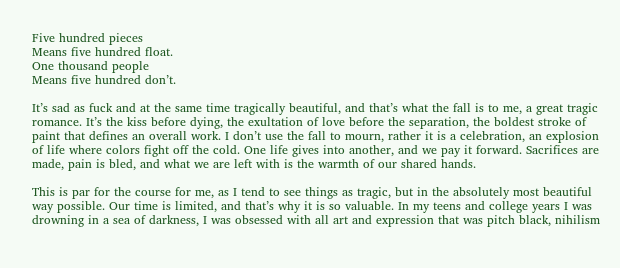Five hundred pieces
Means five hundred float.
One thousand people
Means five hundred don’t.

It’s sad as fuck and at the same time tragically beautiful, and that’s what the fall is to me, a great tragic romance. It’s the kiss before dying, the exultation of love before the separation, the boldest stroke of paint that defines an overall work. I don’t use the fall to mourn, rather it is a celebration, an explosion of life where colors fight off the cold. One life gives into another, and we pay it forward. Sacrifices are made, pain is bled, and what we are left with is the warmth of our shared hands.

This is par for the course for me, as I tend to see things as tragic, but in the absolutely most beautiful way possible. Our time is limited, and that’s why it is so valuable. In my teens and college years I was drowning in a sea of darkness, I was obsessed with all art and expression that was pitch black, nihilism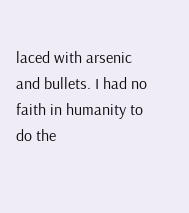laced with arsenic and bullets. I had no faith in humanity to do the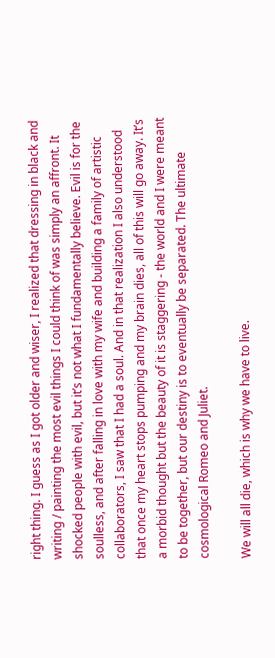right thing. I guess as I got older and wiser, I realized that dressing in black and writing / painting the most evil things I could think of was simply an affront. It shocked people with evil, but it’s not what I fundamentally believe. Evil is for the soulless, and after falling in love with my wife and building a family of artistic collaborators, I saw that I had a soul. And in that realization I also understood that once my heart stops pumping and my brain dies, all of this will go away. It’s a morbid thought but the beauty of it is staggering - the world and I were meant to be together, but our destiny is to eventually be separated. The ultimate cosmological Romeo and Juliet.

We will all die, which is why we have to live.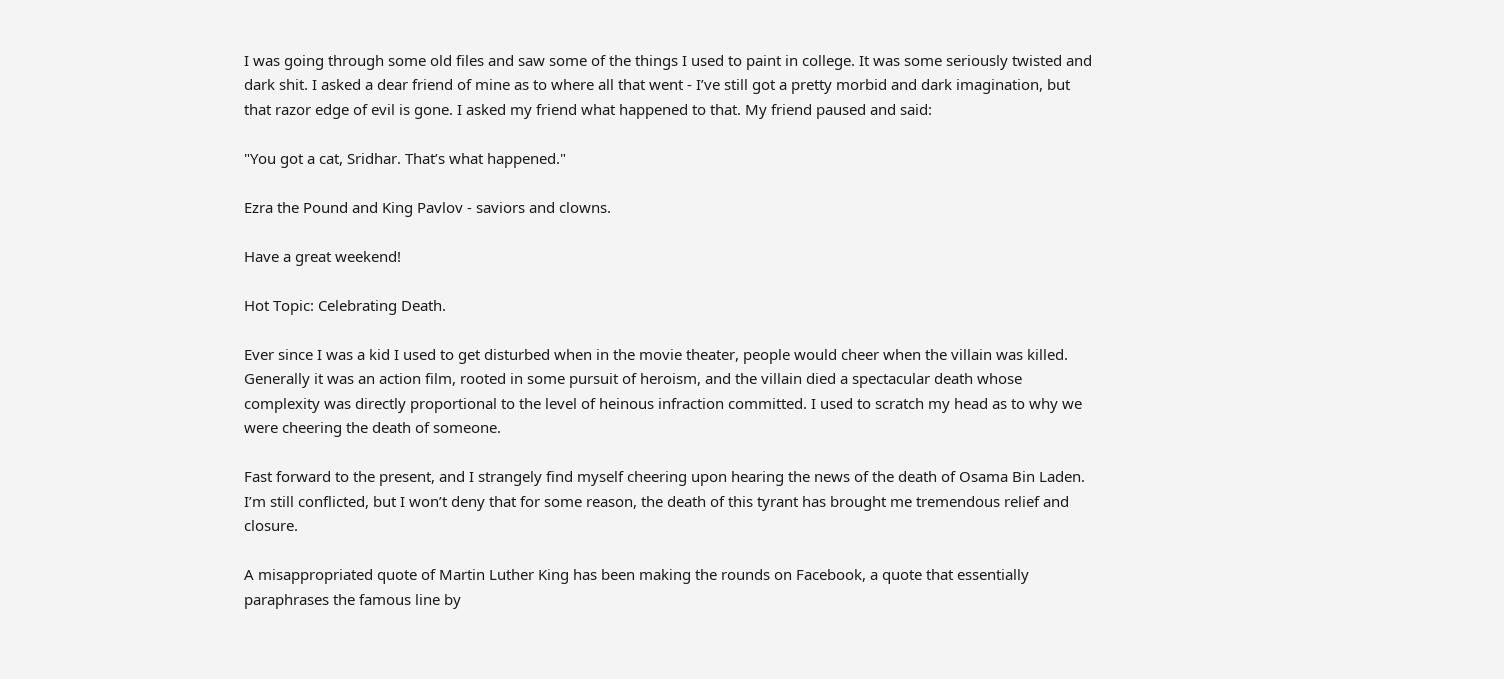I was going through some old files and saw some of the things I used to paint in college. It was some seriously twisted and dark shit. I asked a dear friend of mine as to where all that went - I’ve still got a pretty morbid and dark imagination, but that razor edge of evil is gone. I asked my friend what happened to that. My friend paused and said:

"You got a cat, Sridhar. That’s what happened."

Ezra the Pound and King Pavlov - saviors and clowns.

Have a great weekend!

Hot Topic: Celebrating Death.

Ever since I was a kid I used to get disturbed when in the movie theater, people would cheer when the villain was killed. Generally it was an action film, rooted in some pursuit of heroism, and the villain died a spectacular death whose complexity was directly proportional to the level of heinous infraction committed. I used to scratch my head as to why we were cheering the death of someone.

Fast forward to the present, and I strangely find myself cheering upon hearing the news of the death of Osama Bin Laden. I’m still conflicted, but I won’t deny that for some reason, the death of this tyrant has brought me tremendous relief and closure.

A misappropriated quote of Martin Luther King has been making the rounds on Facebook, a quote that essentially paraphrases the famous line by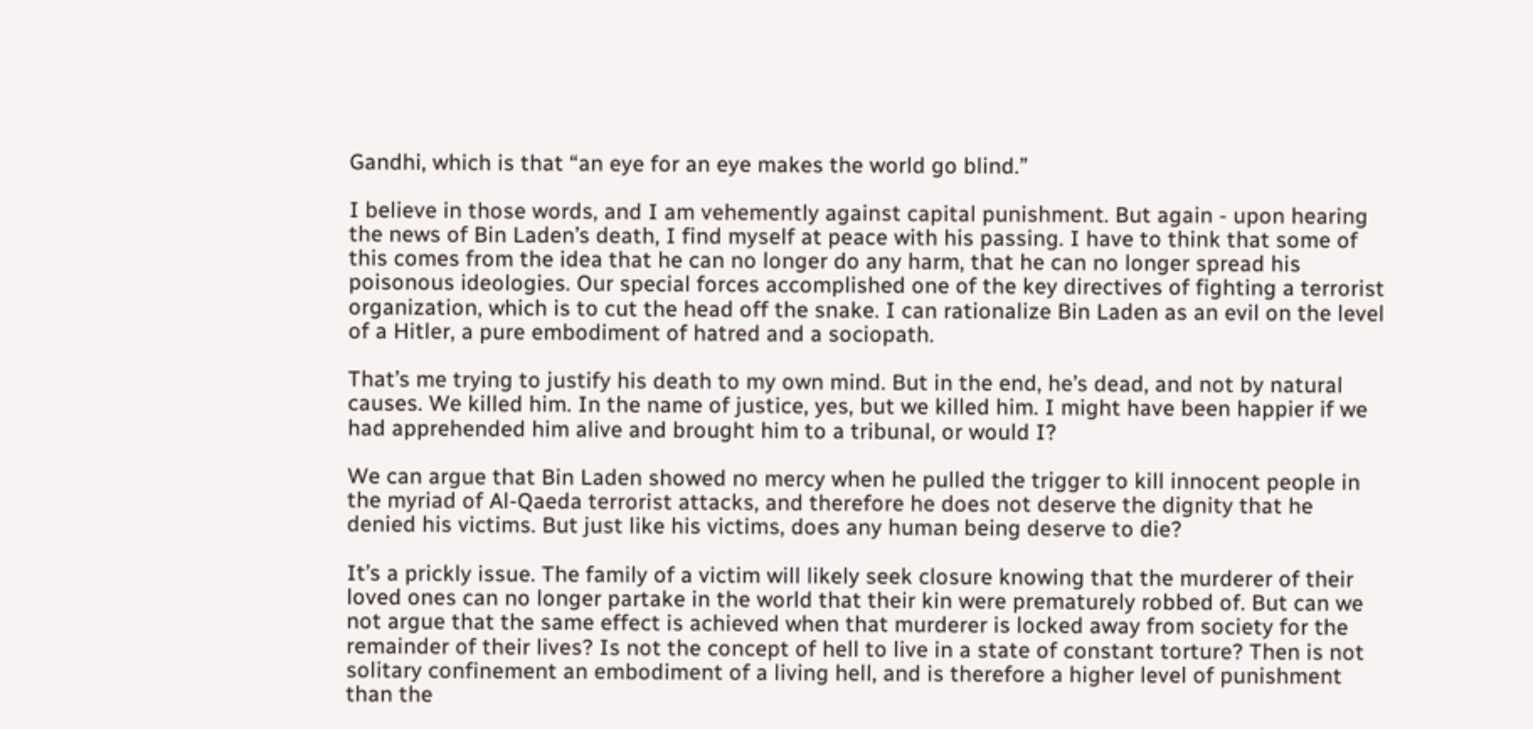Gandhi, which is that “an eye for an eye makes the world go blind.”

I believe in those words, and I am vehemently against capital punishment. But again - upon hearing the news of Bin Laden’s death, I find myself at peace with his passing. I have to think that some of this comes from the idea that he can no longer do any harm, that he can no longer spread his poisonous ideologies. Our special forces accomplished one of the key directives of fighting a terrorist organization, which is to cut the head off the snake. I can rationalize Bin Laden as an evil on the level of a Hitler, a pure embodiment of hatred and a sociopath.

That’s me trying to justify his death to my own mind. But in the end, he’s dead, and not by natural causes. We killed him. In the name of justice, yes, but we killed him. I might have been happier if we had apprehended him alive and brought him to a tribunal, or would I?

We can argue that Bin Laden showed no mercy when he pulled the trigger to kill innocent people in the myriad of Al-Qaeda terrorist attacks, and therefore he does not deserve the dignity that he denied his victims. But just like his victims, does any human being deserve to die?

It’s a prickly issue. The family of a victim will likely seek closure knowing that the murderer of their loved ones can no longer partake in the world that their kin were prematurely robbed of. But can we not argue that the same effect is achieved when that murderer is locked away from society for the remainder of their lives? Is not the concept of hell to live in a state of constant torture? Then is not solitary confinement an embodiment of a living hell, and is therefore a higher level of punishment than the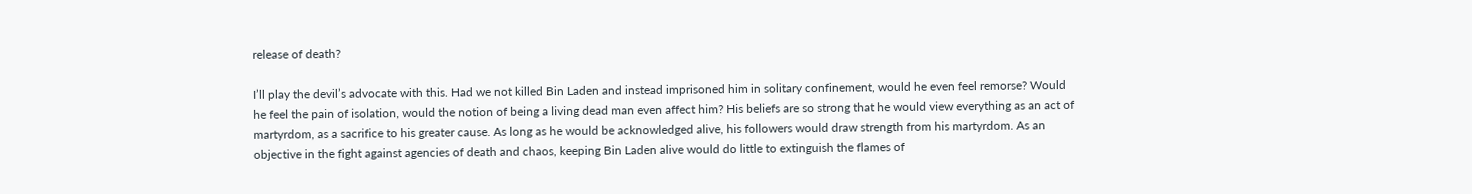release of death?

I’ll play the devil’s advocate with this. Had we not killed Bin Laden and instead imprisoned him in solitary confinement, would he even feel remorse? Would he feel the pain of isolation, would the notion of being a living dead man even affect him? His beliefs are so strong that he would view everything as an act of martyrdom, as a sacrifice to his greater cause. As long as he would be acknowledged alive, his followers would draw strength from his martyrdom. As an objective in the fight against agencies of death and chaos, keeping Bin Laden alive would do little to extinguish the flames of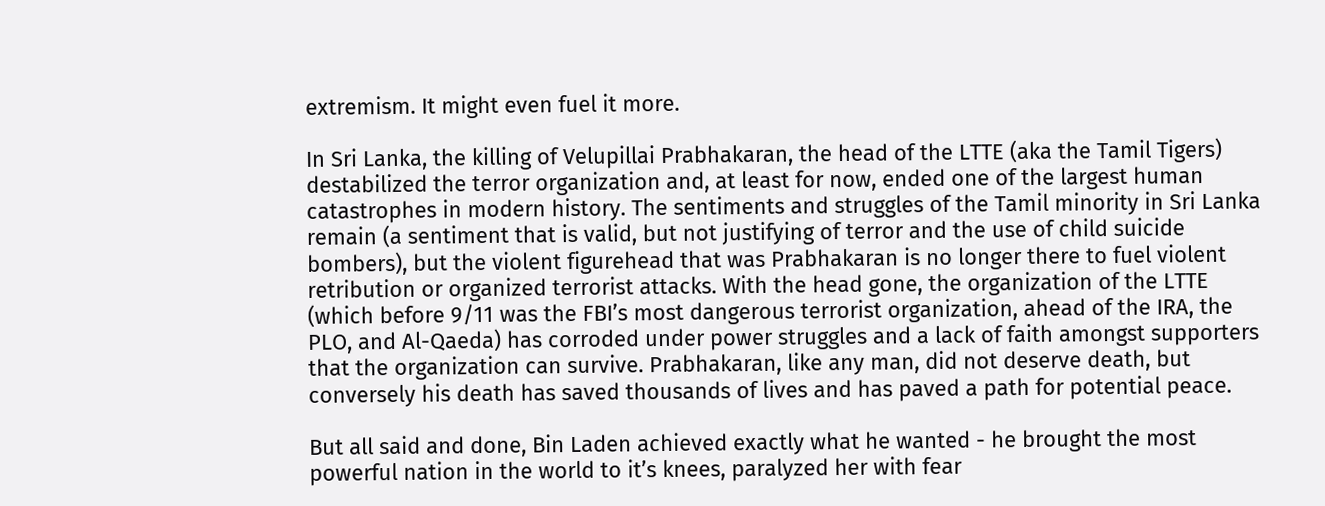extremism. It might even fuel it more.

In Sri Lanka, the killing of Velupillai Prabhakaran, the head of the LTTE (aka the Tamil Tigers) destabilized the terror organization and, at least for now, ended one of the largest human catastrophes in modern history. The sentiments and struggles of the Tamil minority in Sri Lanka remain (a sentiment that is valid, but not justifying of terror and the use of child suicide bombers), but the violent figurehead that was Prabhakaran is no longer there to fuel violent retribution or organized terrorist attacks. With the head gone, the organization of the LTTE (which before 9/11 was the FBI’s most dangerous terrorist organization, ahead of the IRA, the PLO, and Al-Qaeda) has corroded under power struggles and a lack of faith amongst supporters that the organization can survive. Prabhakaran, like any man, did not deserve death, but conversely his death has saved thousands of lives and has paved a path for potential peace.

But all said and done, Bin Laden achieved exactly what he wanted - he brought the most powerful nation in the world to it’s knees, paralyzed her with fear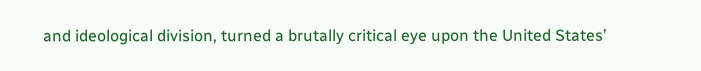and ideological division, turned a brutally critical eye upon the United States’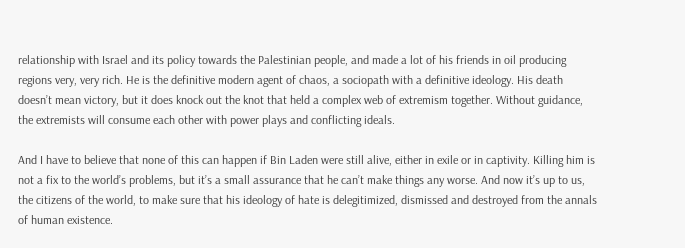relationship with Israel and its policy towards the Palestinian people, and made a lot of his friends in oil producing regions very, very rich. He is the definitive modern agent of chaos, a sociopath with a definitive ideology. His death doesn’t mean victory, but it does knock out the knot that held a complex web of extremism together. Without guidance, the extremists will consume each other with power plays and conflicting ideals.

And I have to believe that none of this can happen if Bin Laden were still alive, either in exile or in captivity. Killing him is not a fix to the world’s problems, but it’s a small assurance that he can’t make things any worse. And now it’s up to us, the citizens of the world, to make sure that his ideology of hate is delegitimized, dismissed and destroyed from the annals of human existence.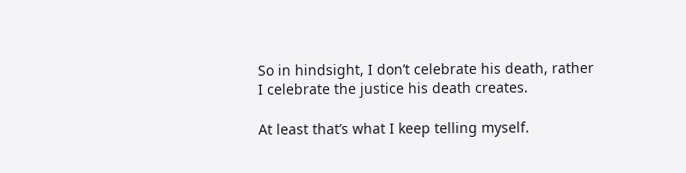So in hindsight, I don’t celebrate his death, rather I celebrate the justice his death creates.

At least that’s what I keep telling myself.